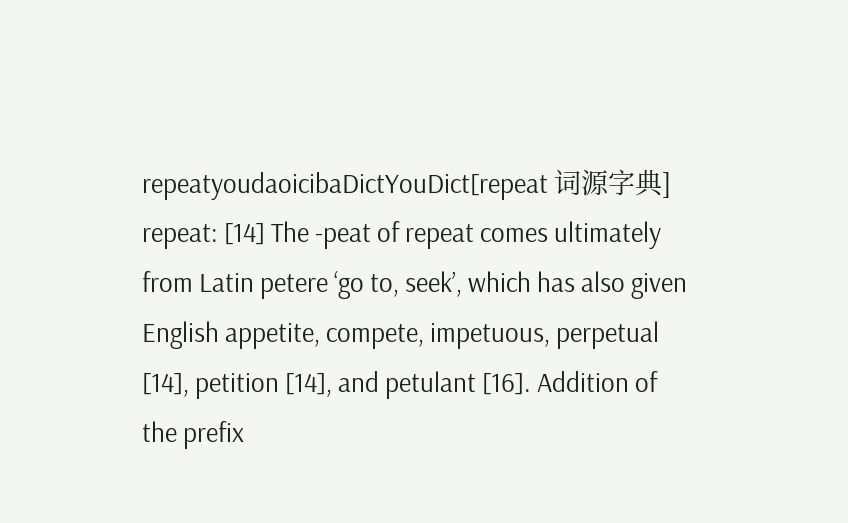repeatyoudaoicibaDictYouDict[repeat 词源字典]
repeat: [14] The -peat of repeat comes ultimately from Latin petere ‘go to, seek’, which has also given English appetite, compete, impetuous, perpetual [14], petition [14], and petulant [16]. Addition of the prefix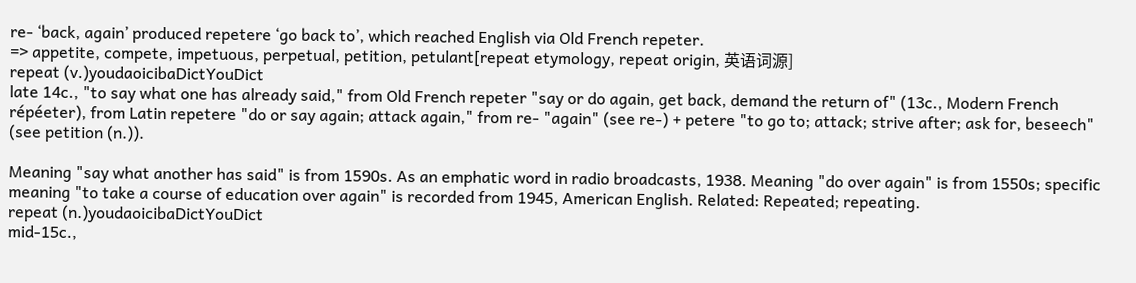re- ‘back, again’ produced repetere ‘go back to’, which reached English via Old French repeter.
=> appetite, compete, impetuous, perpetual, petition, petulant[repeat etymology, repeat origin, 英语词源]
repeat (v.)youdaoicibaDictYouDict
late 14c., "to say what one has already said," from Old French repeter "say or do again, get back, demand the return of" (13c., Modern French répéeter), from Latin repetere "do or say again; attack again," from re- "again" (see re-) + petere "to go to; attack; strive after; ask for, beseech" (see petition (n.)).

Meaning "say what another has said" is from 1590s. As an emphatic word in radio broadcasts, 1938. Meaning "do over again" is from 1550s; specific meaning "to take a course of education over again" is recorded from 1945, American English. Related: Repeated; repeating.
repeat (n.)youdaoicibaDictYouDict
mid-15c.,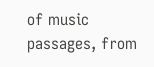of music passages, from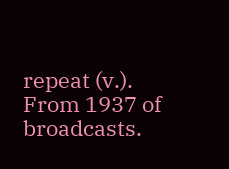repeat (v.). From 1937 of broadcasts.